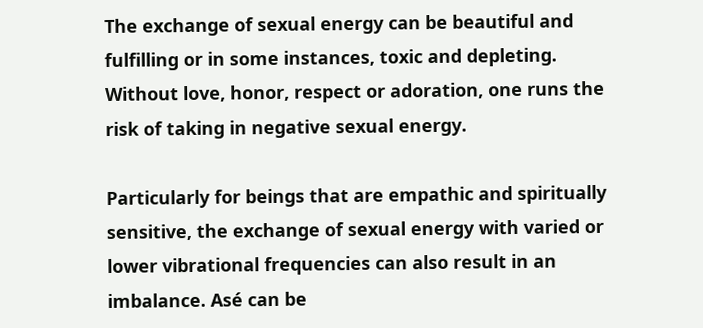The exchange of sexual energy can be beautiful and fulfilling or in some instances, toxic and depleting. Without love, honor, respect or adoration, one runs the risk of taking in negative sexual energy.

Particularly for beings that are empathic and spiritually sensitive, the exchange of sexual energy with varied or lower vibrational frequencies can also result in an imbalance. Asé can be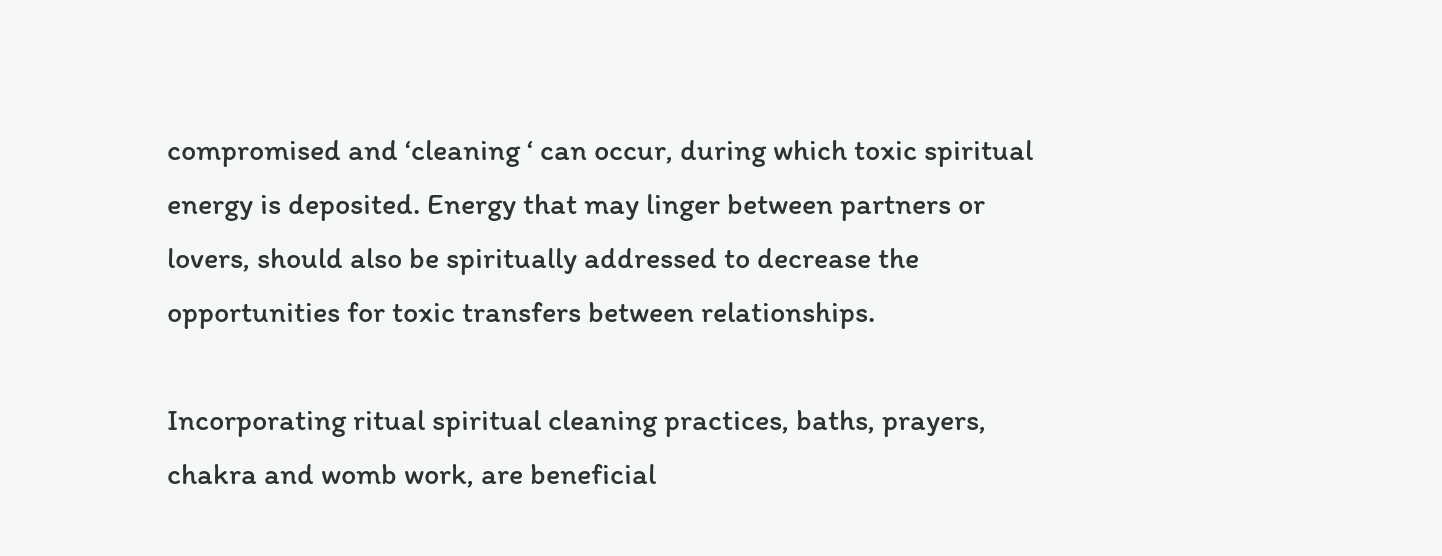compromised and ‘cleaning ‘ can occur, during which toxic spiritual energy is deposited. Energy that may linger between partners or lovers, should also be spiritually addressed to decrease the opportunities for toxic transfers between relationships.

Incorporating ritual spiritual cleaning practices, baths, prayers, chakra and womb work, are beneficial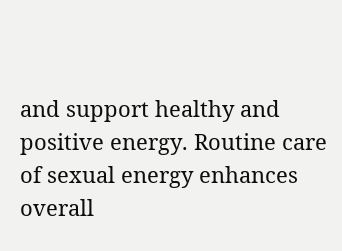and support healthy and positive energy. Routine care of sexual energy enhances overall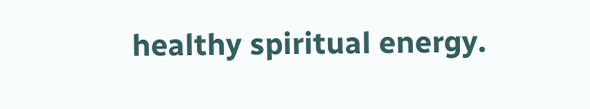healthy spiritual energy.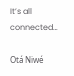It’s all connected…

Otá Niwé